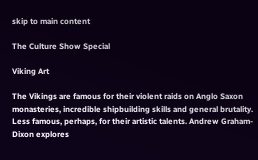skip to main content

The Culture Show Special

Viking Art

The Vikings are famous for their violent raids on Anglo Saxon monasteries, incredible shipbuilding skills and general brutality. Less famous, perhaps, for their artistic talents. Andrew Graham-Dixon explores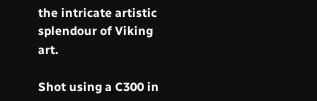the intricate artistic splendour of Viking art.

Shot using a C300 in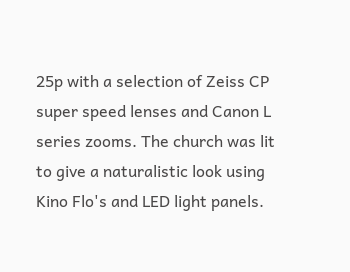25p with a selection of Zeiss CP super speed lenses and Canon L series zooms. The church was lit to give a naturalistic look using Kino Flo's and LED light panels.